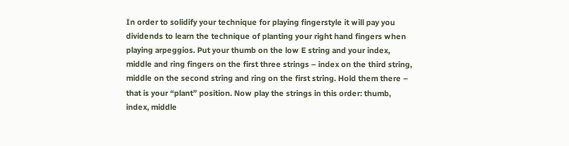In order to solidify your technique for playing fingerstyle it will pay you dividends to learn the technique of planting your right hand fingers when playing arpeggios. Put your thumb on the low E string and your index, middle and ring fingers on the first three strings – index on the third string, middle on the second string and ring on the first string. Hold them there – that is your “plant” position. Now play the strings in this order: thumb, index, middle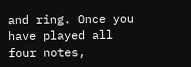and ring. Once you have played all four notes,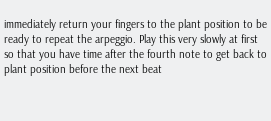immediately return your fingers to the plant position to be ready to repeat the arpeggio. Play this very slowly at first so that you have time after the fourth note to get back to plant position before the next beat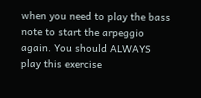when you need to play the bass note to start the arpeggio again. You should ALWAYS play this exercise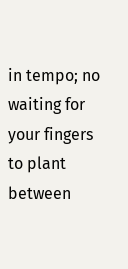in tempo; no waiting for your fingers to plant between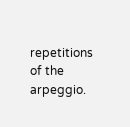repetitions of the arpeggio.